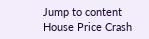Jump to content
House Price Crash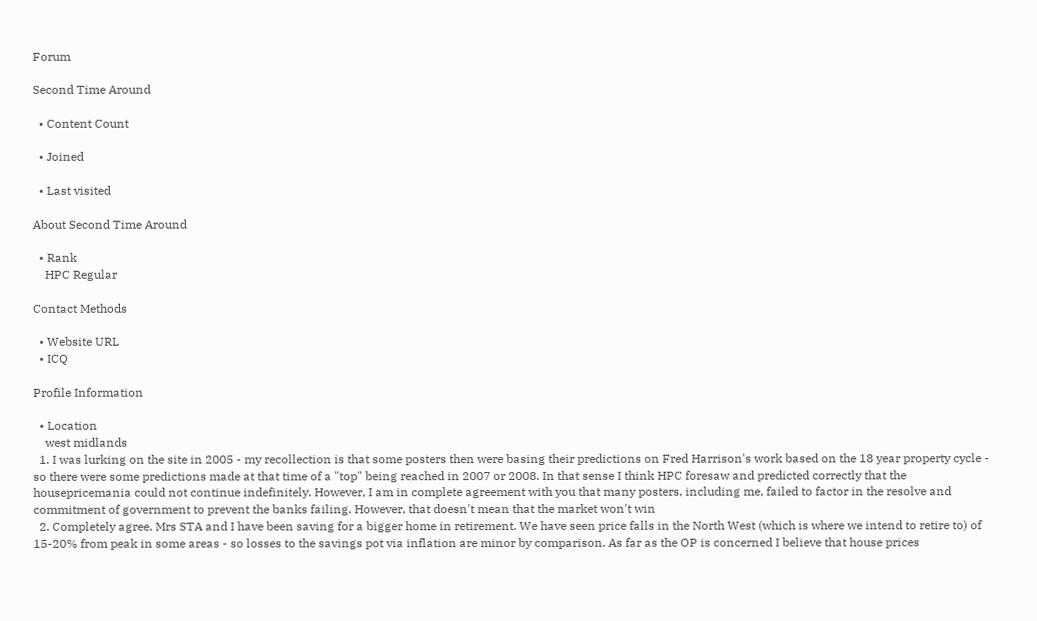Forum

Second Time Around

  • Content Count

  • Joined

  • Last visited

About Second Time Around

  • Rank
    HPC Regular

Contact Methods

  • Website URL
  • ICQ

Profile Information

  • Location
    west midlands
  1. I was lurking on the site in 2005 - my recollection is that some posters then were basing their predictions on Fred Harrison's work based on the 18 year property cycle - so there were some predictions made at that time of a "top" being reached in 2007 or 2008. In that sense I think HPC foresaw and predicted correctly that the housepricemania could not continue indefinitely. However, I am in complete agreement with you that many posters, including me, failed to factor in the resolve and commitment of government to prevent the banks failing. However, that doesn't mean that the market won't win
  2. Completely agree. Mrs STA and I have been saving for a bigger home in retirement. We have seen price falls in the North West (which is where we intend to retire to) of 15-20% from peak in some areas - so losses to the savings pot via inflation are minor by comparison. As far as the OP is concerned I believe that house prices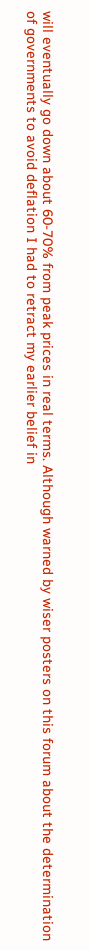will eventually go down about 60-70% from peak prices in real terms. Although warned by wiser posters on this forum about the determination of governments to avoid deflation I had to retract my earlier belief in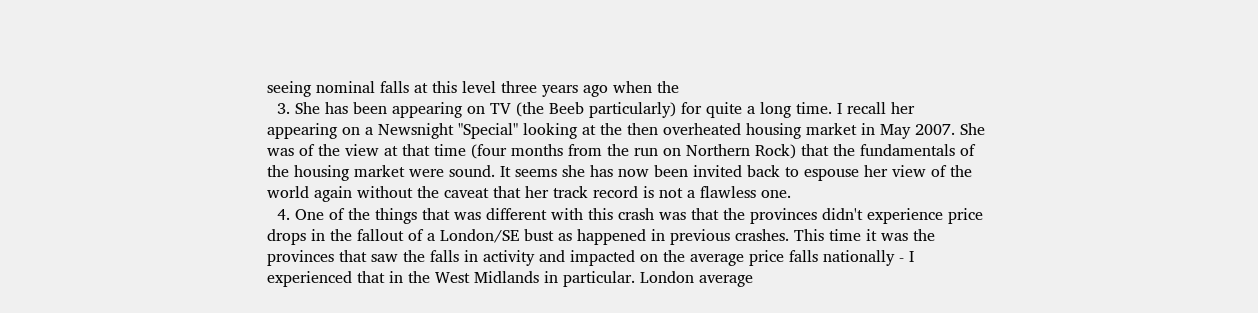seeing nominal falls at this level three years ago when the
  3. She has been appearing on TV (the Beeb particularly) for quite a long time. I recall her appearing on a Newsnight "Special" looking at the then overheated housing market in May 2007. She was of the view at that time (four months from the run on Northern Rock) that the fundamentals of the housing market were sound. It seems she has now been invited back to espouse her view of the world again without the caveat that her track record is not a flawless one.
  4. One of the things that was different with this crash was that the provinces didn't experience price drops in the fallout of a London/SE bust as happened in previous crashes. This time it was the provinces that saw the falls in activity and impacted on the average price falls nationally - I experienced that in the West Midlands in particular. London average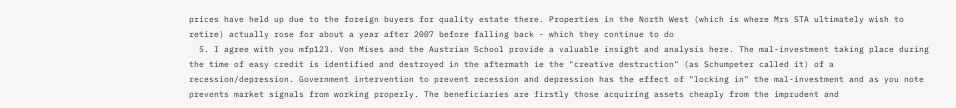prices have held up due to the foreign buyers for quality estate there. Properties in the North West (which is where Mrs STA ultimately wish to retire) actually rose for about a year after 2007 before falling back - which they continue to do
  5. I agree with you mfp123. Von Mises and the Austrian School provide a valuable insight and analysis here. The mal-investment taking place during the time of easy credit is identified and destroyed in the aftermath ie the "creative destruction" (as Schumpeter called it) of a recession/depression. Government intervention to prevent recession and depression has the effect of "locking in" the mal-investment and as you note prevents market signals from working properly. The beneficiaries are firstly those acquiring assets cheaply from the imprudent and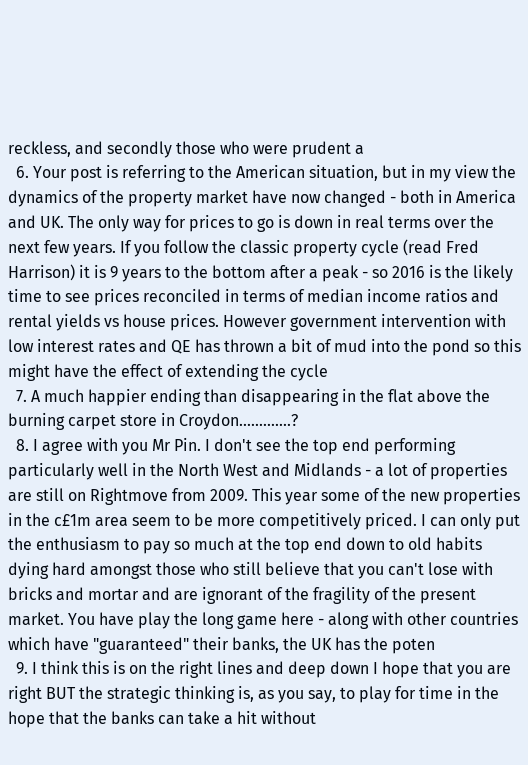reckless, and secondly those who were prudent a
  6. Your post is referring to the American situation, but in my view the dynamics of the property market have now changed - both in America and UK. The only way for prices to go is down in real terms over the next few years. If you follow the classic property cycle (read Fred Harrison) it is 9 years to the bottom after a peak - so 2016 is the likely time to see prices reconciled in terms of median income ratios and rental yields vs house prices. However government intervention with low interest rates and QE has thrown a bit of mud into the pond so this might have the effect of extending the cycle
  7. A much happier ending than disappearing in the flat above the burning carpet store in Croydon.............?
  8. I agree with you Mr Pin. I don't see the top end performing particularly well in the North West and Midlands - a lot of properties are still on Rightmove from 2009. This year some of the new properties in the c£1m area seem to be more competitively priced. I can only put the enthusiasm to pay so much at the top end down to old habits dying hard amongst those who still believe that you can't lose with bricks and mortar and are ignorant of the fragility of the present market. You have play the long game here - along with other countries which have "guaranteed" their banks, the UK has the poten
  9. I think this is on the right lines and deep down I hope that you are right BUT the strategic thinking is, as you say, to play for time in the hope that the banks can take a hit without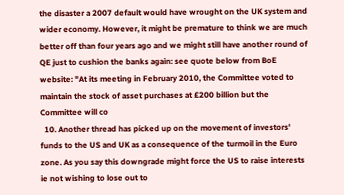the disaster a 2007 default would have wrought on the UK system and wider economy. However, it might be premature to think we are much better off than four years ago and we might still have another round of QE just to cushion the banks again: see quote below from BoE website: "At its meeting in February 2010, the Committee voted to maintain the stock of asset purchases at £200 billion but the Committee will co
  10. Another thread has picked up on the movement of investors' funds to the US and UK as a consequence of the turmoil in the Euro zone. As you say this downgrade might force the US to raise interests ie not wishing to lose out to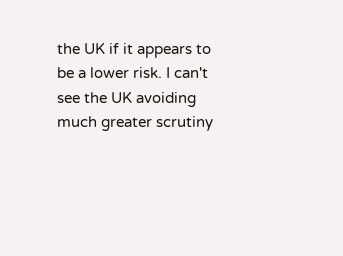the UK if it appears to be a lower risk. I can't see the UK avoiding much greater scrutiny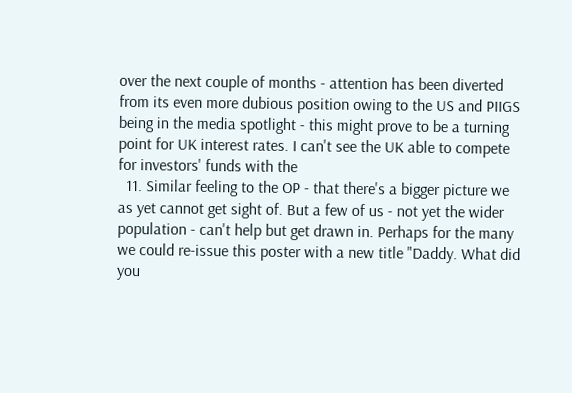over the next couple of months - attention has been diverted from its even more dubious position owing to the US and PIIGS being in the media spotlight - this might prove to be a turning point for UK interest rates. I can't see the UK able to compete for investors' funds with the
  11. Similar feeling to the OP - that there's a bigger picture we as yet cannot get sight of. But a few of us - not yet the wider population - can't help but get drawn in. Perhaps for the many we could re-issue this poster with a new title "Daddy. What did you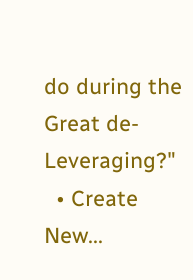do during the Great de-Leveraging?"
  • Create New...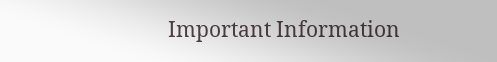Important Information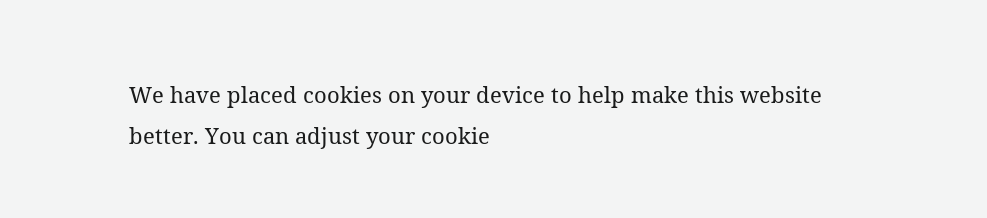We have placed cookies on your device to help make this website better. You can adjust your cookie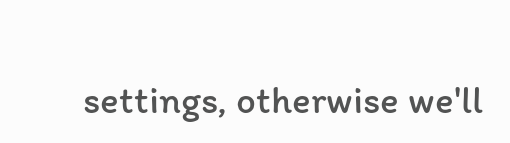settings, otherwise we'll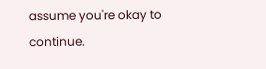assume you're okay to continue.